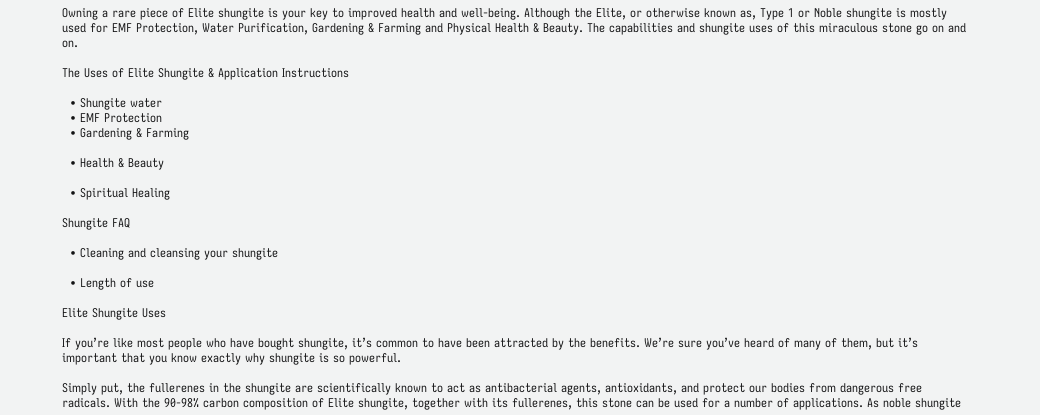Owning a rare piece of Elite shungite is your key to improved health and well-being. Although the Elite, or otherwise known as, Type 1 or Noble shungite is mostly used for EMF Protection, Water Purification, Gardening & Farming and Physical Health & Beauty. The capabilities and shungite uses of this miraculous stone go on and on.

The Uses of Elite Shungite & Application Instructions

  • Shungite water
  • EMF Protection
  • Gardening & Farming

  • Health & Beauty

  • Spiritual Healing

Shungite FAQ

  • Cleaning and cleansing your shungite

  • Length of use

Elite Shungite Uses

If you’re like most people who have bought shungite, it’s common to have been attracted by the benefits. We’re sure you’ve heard of many of them, but it’s important that you know exactly why shungite is so powerful.

Simply put, the fullerenes in the shungite are scientifically known to act as antibacterial agents, antioxidants, and protect our bodies from dangerous free radicals. With the 90-98% carbon composition of Elite shungite, together with its fullerenes, this stone can be used for a number of applications. As noble shungite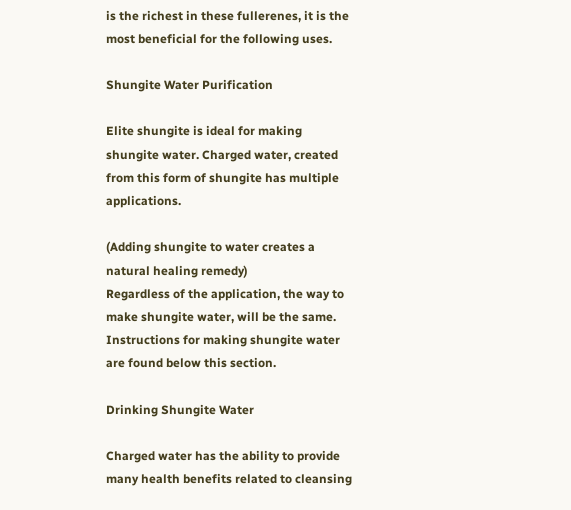is the richest in these fullerenes, it is the most beneficial for the following uses.

Shungite Water Purification

Elite shungite is ideal for making shungite water. Charged water, created from this form of shungite has multiple applications.

(Adding shungite to water creates a natural healing remedy)
Regardless of the application, the way to make shungite water, will be the same. Instructions for making shungite water are found below this section.

Drinking Shungite Water

Charged water has the ability to provide many health benefits related to cleansing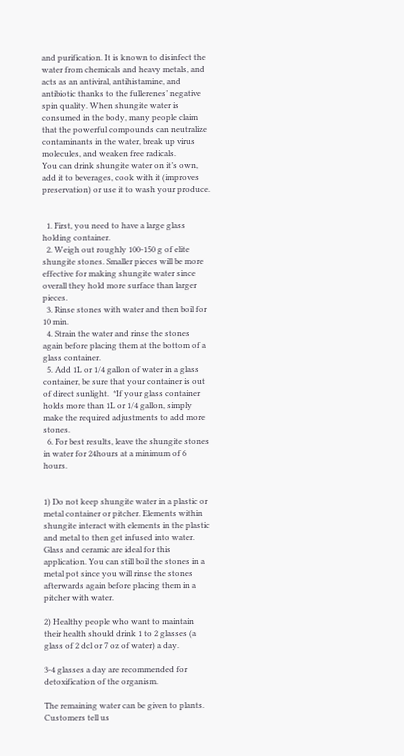and purification. It is known to disinfect the water from chemicals and heavy metals, and acts as an antiviral, antihistamine, and antibiotic thanks to the fullerenes’ negative spin quality. When shungite water is consumed in the body, many people claim that the powerful compounds can neutralize contaminants in the water, break up virus molecules, and weaken free radicals.
You can drink shungite water on it’s own, add it to beverages, cook with it (improves preservation) or use it to wash your produce.


  1. First, you need to have a large glass holding container.
  2. Weigh out roughly 100-150 g of elite shungite stones. Smaller pieces will be more effective for making shungite water since overall they hold more surface than larger pieces.
  3. Rinse stones with water and then boil for 10 min.
  4. Strain the water and rinse the stones again before placing them at the bottom of a glass container.
  5. Add 1L or 1/4 gallon of water in a glass container, be sure that your container is out of direct sunlight.  *If your glass container holds more than 1L or 1/4 gallon, simply make the required adjustments to add more stones.
  6. For best results, leave the shungite stones in water for 24hours at a minimum of 6 hours.


1) Do not keep shungite water in a plastic or metal container or pitcher. Elements within shungite interact with elements in the plastic and metal to then get infused into water. Glass and ceramic are ideal for this application. You can still boil the stones in a metal pot since you will rinse the stones afterwards again before placing them in a pitcher with water.

2) Healthy people who want to maintain their health should drink 1 to 2 glasses (a glass of 2 dcl or 7 oz of water) a day.

3-4 glasses a day are recommended for detoxification of the organism.

The remaining water can be given to plants. Customers tell us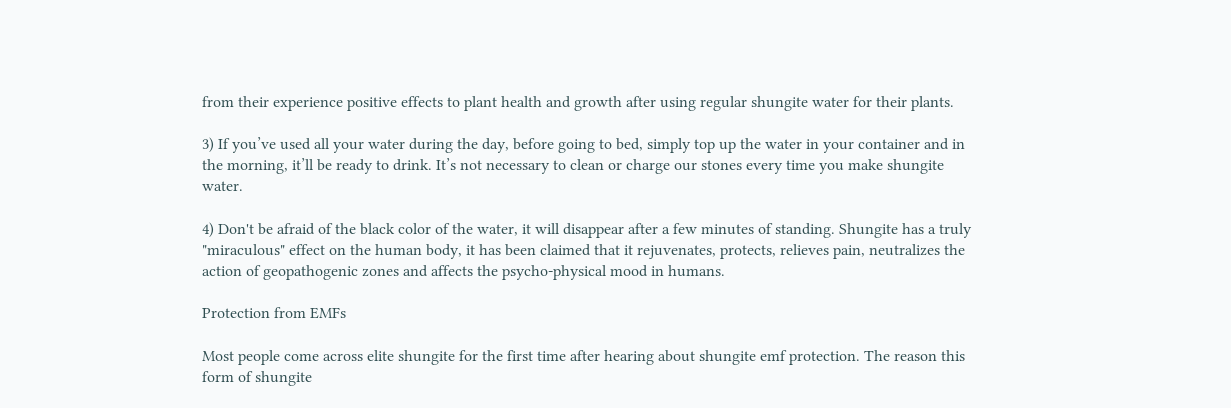from their experience positive effects to plant health and growth after using regular shungite water for their plants.

3) If you’ve used all your water during the day, before going to bed, simply top up the water in your container and in the morning, it’ll be ready to drink. It’s not necessary to clean or charge our stones every time you make shungite water.

4) Don't be afraid of the black color of the water, it will disappear after a few minutes of standing. Shungite has a truly "miraculous" effect on the human body, it has been claimed that it rejuvenates, protects, relieves pain, neutralizes the action of geopathogenic zones and affects the psycho-physical mood in humans.

Protection from EMFs

Most people come across elite shungite for the first time after hearing about shungite emf protection. The reason this form of shungite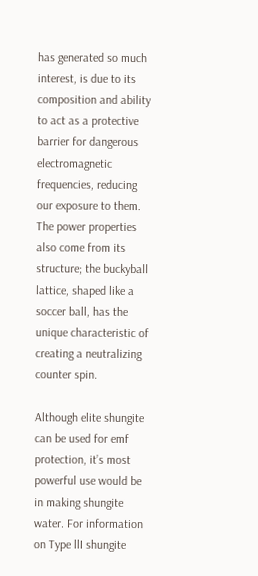has generated so much interest, is due to its composition and ability to act as a protective barrier for dangerous electromagnetic frequencies, reducing our exposure to them. The power properties also come from its structure; the buckyball lattice, shaped like a soccer ball, has the unique characteristic of creating a neutralizing counter spin.

Although elite shungite can be used for emf protection, it’s most powerful use would be in making shungite water. For information on Type llI shungite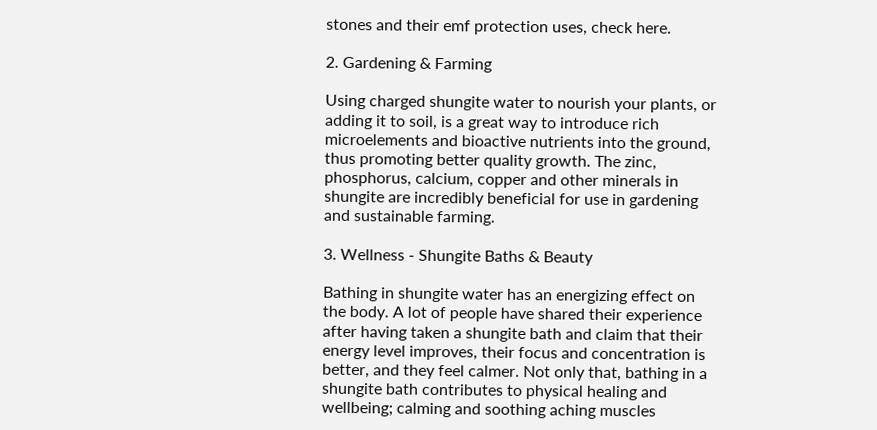stones and their emf protection uses, check here.

2. Gardening & Farming

Using charged shungite water to nourish your plants, or adding it to soil, is a great way to introduce rich microelements and bioactive nutrients into the ground, thus promoting better quality growth. The zinc, phosphorus, calcium, copper and other minerals in shungite are incredibly beneficial for use in gardening and sustainable farming.

3. Wellness - Shungite Baths & Beauty

Bathing in shungite water has an energizing effect on the body. A lot of people have shared their experience after having taken a shungite bath and claim that their energy level improves, their focus and concentration is better, and they feel calmer. Not only that, bathing in a shungite bath contributes to physical healing and wellbeing; calming and soothing aching muscles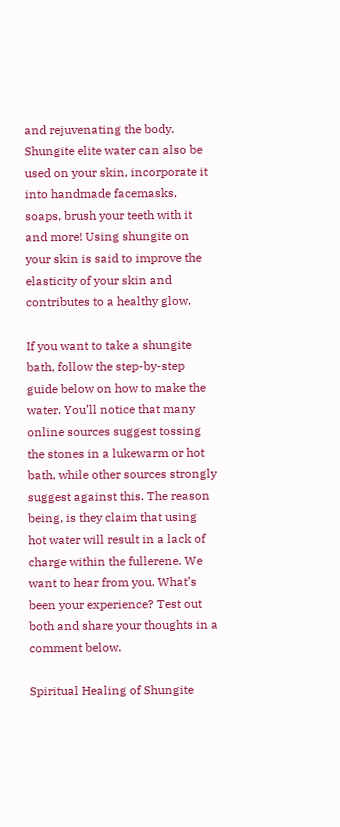and rejuvenating the body.
Shungite elite water can also be used on your skin, incorporate it into handmade facemasks, soaps, brush your teeth with it and more! Using shungite on your skin is said to improve the elasticity of your skin and contributes to a healthy glow.

If you want to take a shungite bath, follow the step-by-step guide below on how to make the water. You’ll notice that many online sources suggest tossing the stones in a lukewarm or hot bath, while other sources strongly suggest against this. The reason being, is they claim that using hot water will result in a lack of charge within the fullerene. We want to hear from you. What’s been your experience? Test out both and share your thoughts in a comment below.

Spiritual Healing of Shungite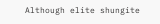Although elite shungite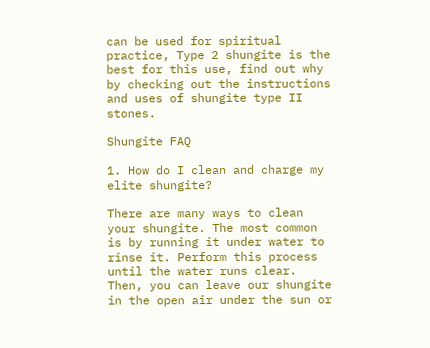can be used for spiritual practice, Type 2 shungite is the best for this use, find out why by checking out the instructions and uses of shungite type II stones.

Shungite FAQ

1. How do I clean and charge my elite shungite?

There are many ways to clean your shungite. The most common is by running it under water to rinse it. Perform this process until the water runs clear. Then, you can leave our shungite in the open air under the sun or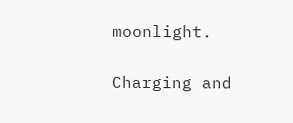moonlight.

Charging and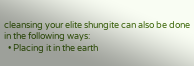cleansing your elite shungite can also be done in the following ways:
  • Placing it in the earth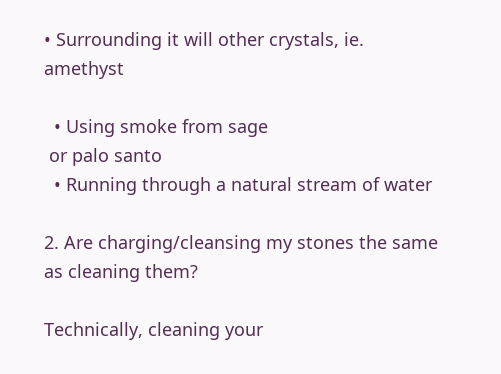• Surrounding it will other crystals, ie. amethyst

  • Using smoke from sage
 or palo santo
  • Running through a natural stream of water

2. Are charging/cleansing my stones the same as cleaning them?

Technically, cleaning your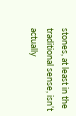stones, at least in the traditional sense, isn’t actually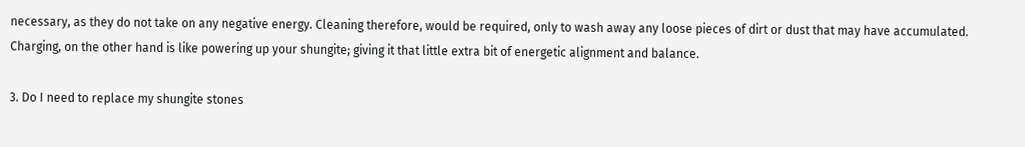necessary, as they do not take on any negative energy. Cleaning therefore, would be required, only to wash away any loose pieces of dirt or dust that may have accumulated.
Charging, on the other hand is like powering up your shungite; giving it that little extra bit of energetic alignment and balance.

3. Do I need to replace my shungite stones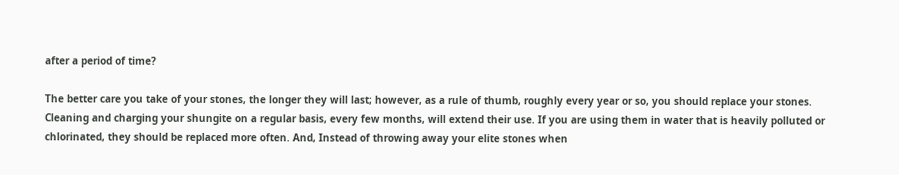after a period of time?

The better care you take of your stones, the longer they will last; however, as a rule of thumb, roughly every year or so, you should replace your stones. Cleaning and charging your shungite on a regular basis, every few months, will extend their use. If you are using them in water that is heavily polluted or chlorinated, they should be replaced more often. And, Instead of throwing away your elite stones when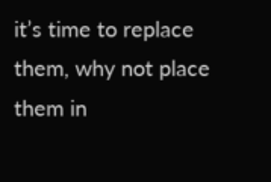it’s time to replace them, why not place them in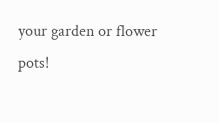your garden or flower pots!